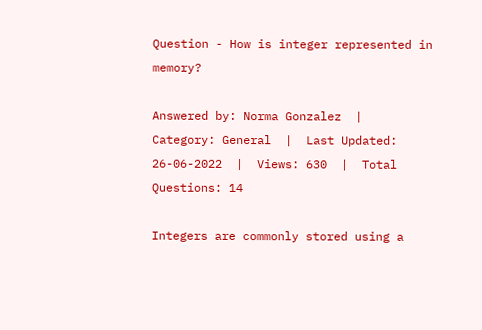Question - How is integer represented in memory?

Answered by: Norma Gonzalez  |  Category: General  |  Last Updated: 26-06-2022  |  Views: 630  |  Total Questions: 14

Integers are commonly stored using a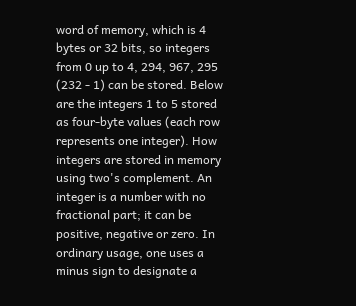word of memory, which is 4 bytes or 32 bits, so integers from 0 up to 4, 294, 967, 295 (232 - 1) can be stored. Below are the integers 1 to 5 stored as four-byte values (each row represents one integer). How integers are stored in memory using two's complement. An integer is a number with no fractional part; it can be positive, negative or zero. In ordinary usage, one uses a minus sign to designate a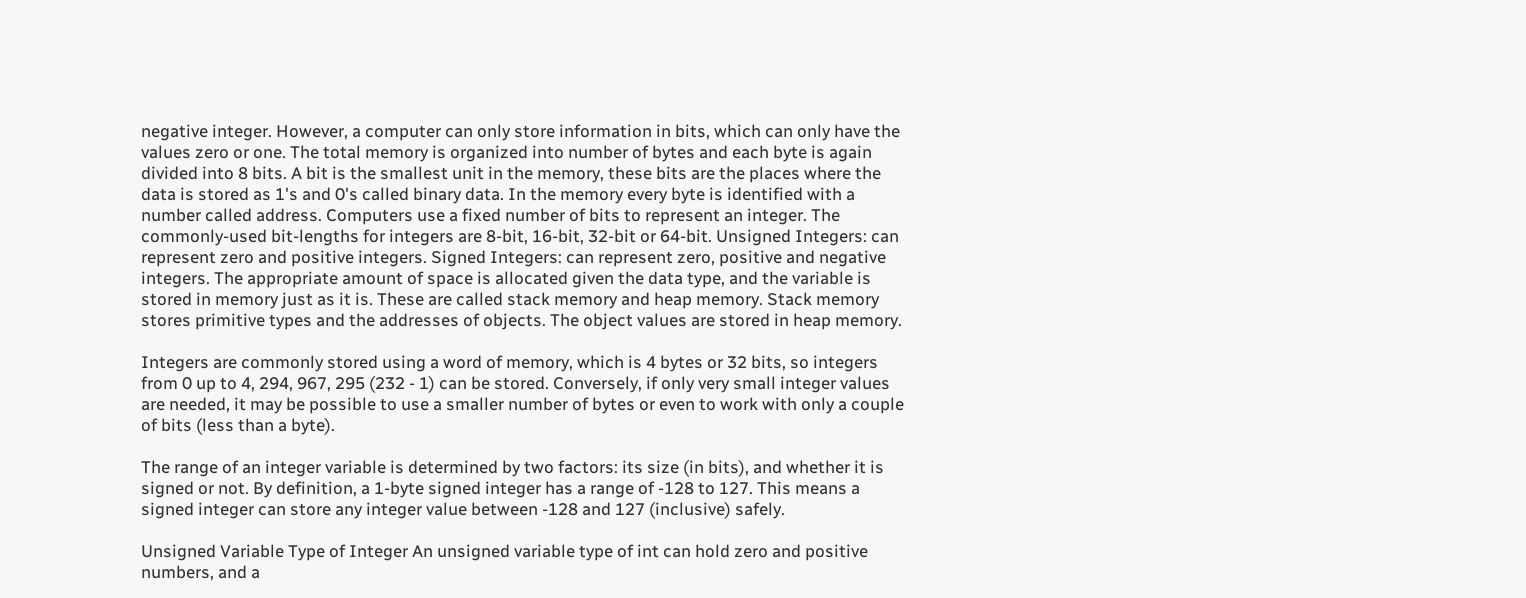negative integer. However, a computer can only store information in bits, which can only have the values zero or one. The total memory is organized into number of bytes and each byte is again divided into 8 bits. A bit is the smallest unit in the memory, these bits are the places where the data is stored as 1's and 0's called binary data. In the memory every byte is identified with a number called address. Computers use a fixed number of bits to represent an integer. The commonly-used bit-lengths for integers are 8-bit, 16-bit, 32-bit or 64-bit. Unsigned Integers: can represent zero and positive integers. Signed Integers: can represent zero, positive and negative integers. The appropriate amount of space is allocated given the data type, and the variable is stored in memory just as it is. These are called stack memory and heap memory. Stack memory stores primitive types and the addresses of objects. The object values are stored in heap memory.

Integers are commonly stored using a word of memory, which is 4 bytes or 32 bits, so integers from 0 up to 4, 294, 967, 295 (232 - 1) can be stored. Conversely, if only very small integer values are needed, it may be possible to use a smaller number of bytes or even to work with only a couple of bits (less than a byte).

The range of an integer variable is determined by two factors: its size (in bits), and whether it is signed or not. By definition, a 1-byte signed integer has a range of -128 to 127. This means a signed integer can store any integer value between -128 and 127 (inclusive) safely.

Unsigned Variable Type of Integer An unsigned variable type of int can hold zero and positive numbers, and a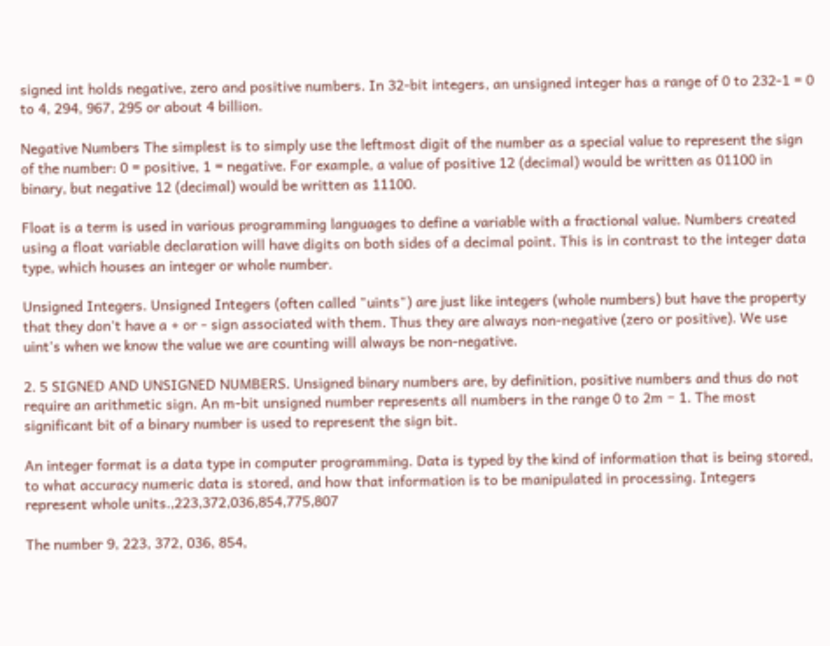signed int holds negative, zero and positive numbers. In 32-bit integers, an unsigned integer has a range of 0 to 232-1 = 0 to 4, 294, 967, 295 or about 4 billion.

Negative Numbers The simplest is to simply use the leftmost digit of the number as a special value to represent the sign of the number: 0 = positive, 1 = negative. For example, a value of positive 12 (decimal) would be written as 01100 in binary, but negative 12 (decimal) would be written as 11100.

Float is a term is used in various programming languages to define a variable with a fractional value. Numbers created using a float variable declaration will have digits on both sides of a decimal point. This is in contrast to the integer data type, which houses an integer or whole number.

Unsigned Integers. Unsigned Integers (often called "uints") are just like integers (whole numbers) but have the property that they don't have a + or - sign associated with them. Thus they are always non-negative (zero or positive). We use uint's when we know the value we are counting will always be non-negative.

2. 5 SIGNED AND UNSIGNED NUMBERS. Unsigned binary numbers are, by definition, positive numbers and thus do not require an arithmetic sign. An m-bit unsigned number represents all numbers in the range 0 to 2m − 1. The most significant bit of a binary number is used to represent the sign bit.

An integer format is a data type in computer programming. Data is typed by the kind of information that is being stored, to what accuracy numeric data is stored, and how that information is to be manipulated in processing. Integers represent whole units.,223,372,036,854,775,807

The number 9, 223, 372, 036, 854,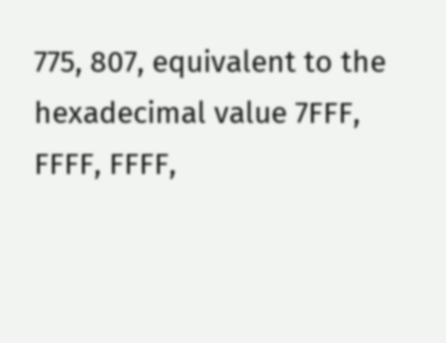775, 807, equivalent to the hexadecimal value 7FFF, FFFF, FFFF,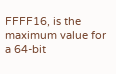FFFF16, is the maximum value for a 64-bit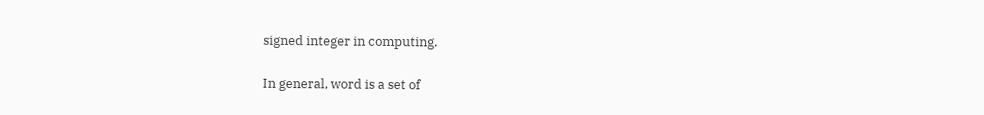signed integer in computing.

In general, word is a set of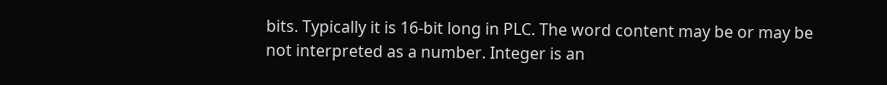bits. Typically it is 16-bit long in PLC. The word content may be or may be not interpreted as a number. Integer is an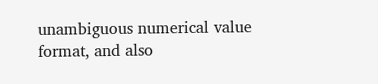unambiguous numerical value format, and also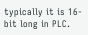typically it is 16-bit long in PLC.